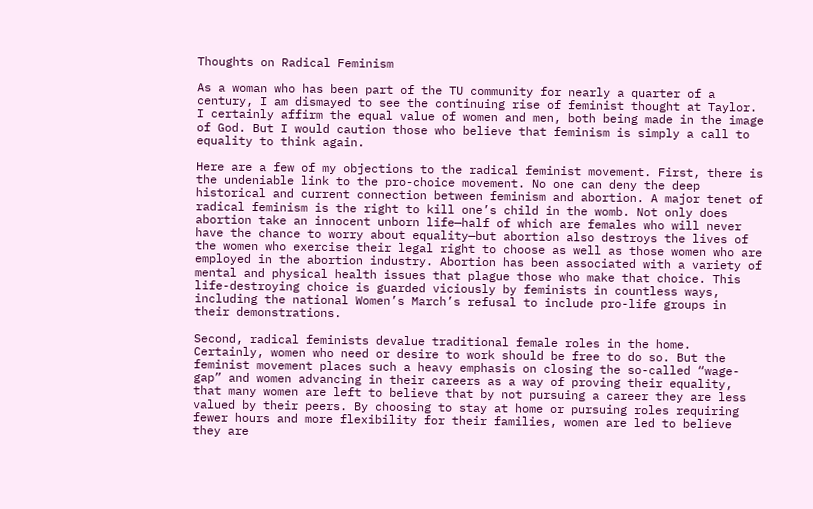Thoughts on Radical Feminism

As a woman who has been part of the TU community for nearly a quarter of a century, I am dismayed to see the continuing rise of feminist thought at Taylor. I certainly affirm the equal value of women and men, both being made in the image of God. But I would caution those who believe that feminism is simply a call to equality to think again.

Here are a few of my objections to the radical feminist movement. First, there is the undeniable link to the pro-choice movement. No one can deny the deep historical and current connection between feminism and abortion. A major tenet of radical feminism is the right to kill one’s child in the womb. Not only does abortion take an innocent unborn life—half of which are females who will never have the chance to worry about equality—but abortion also destroys the lives of the women who exercise their legal right to choose as well as those women who are employed in the abortion industry. Abortion has been associated with a variety of mental and physical health issues that plague those who make that choice. This life-destroying choice is guarded viciously by feminists in countless ways, including the national Women’s March’s refusal to include pro-life groups in their demonstrations.

Second, radical feminists devalue traditional female roles in the home. Certainly, women who need or desire to work should be free to do so. But the feminist movement places such a heavy emphasis on closing the so-called “wage-gap” and women advancing in their careers as a way of proving their equality, that many women are left to believe that by not pursuing a career they are less valued by their peers. By choosing to stay at home or pursuing roles requiring fewer hours and more flexibility for their families, women are led to believe they are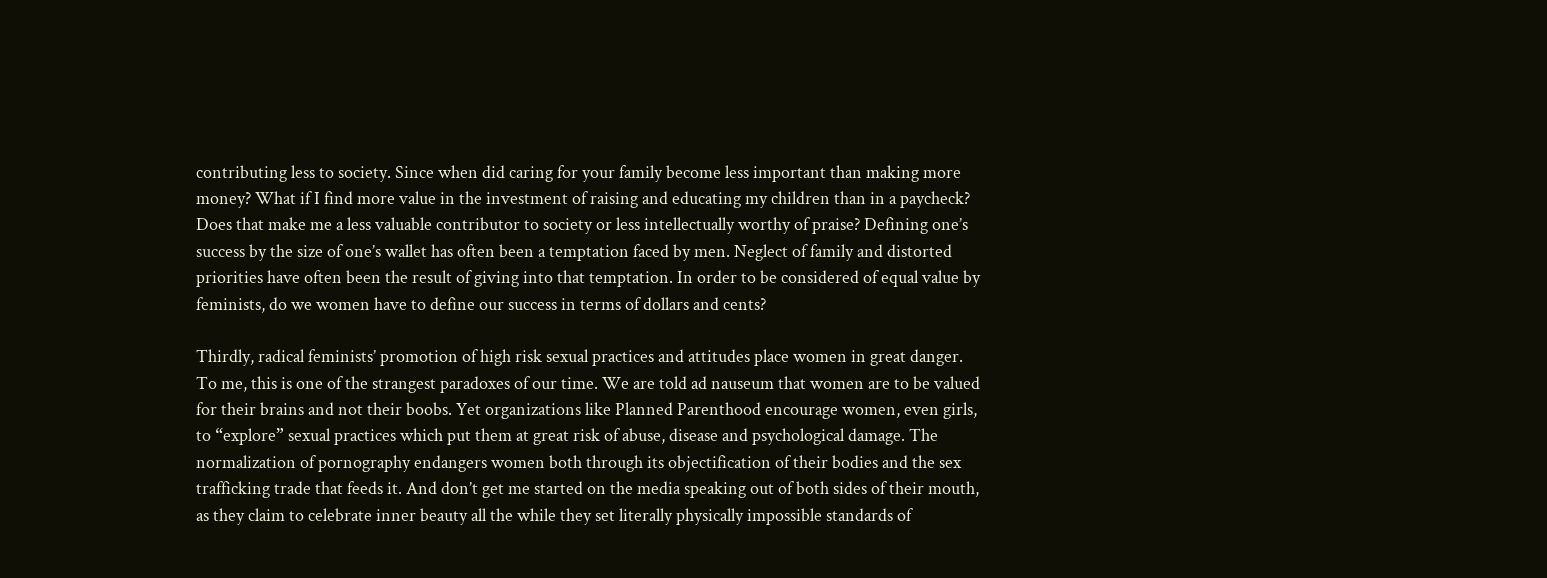contributing less to society. Since when did caring for your family become less important than making more money? What if I find more value in the investment of raising and educating my children than in a paycheck? Does that make me a less valuable contributor to society or less intellectually worthy of praise? Defining one’s success by the size of one’s wallet has often been a temptation faced by men. Neglect of family and distorted priorities have often been the result of giving into that temptation. In order to be considered of equal value by feminists, do we women have to define our success in terms of dollars and cents?

Thirdly, radical feminists’ promotion of high risk sexual practices and attitudes place women in great danger. To me, this is one of the strangest paradoxes of our time. We are told ad nauseum that women are to be valued for their brains and not their boobs. Yet organizations like Planned Parenthood encourage women, even girls, to “explore” sexual practices which put them at great risk of abuse, disease and psychological damage. The normalization of pornography endangers women both through its objectification of their bodies and the sex trafficking trade that feeds it. And don’t get me started on the media speaking out of both sides of their mouth, as they claim to celebrate inner beauty all the while they set literally physically impossible standards of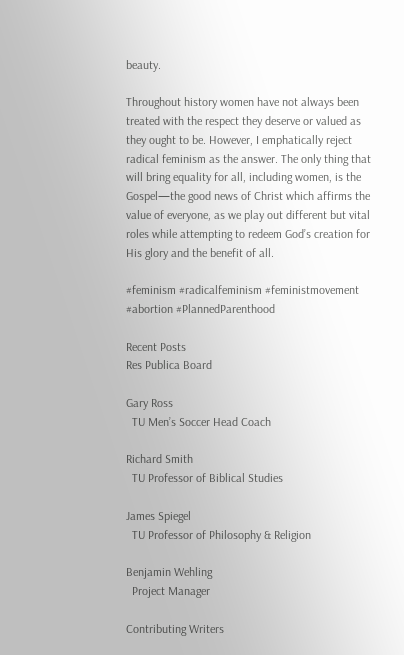beauty.

Throughout history women have not always been treated with the respect they deserve or valued as they ought to be. However, I emphatically reject radical feminism as the answer. The only thing that will bring equality for all, including women, is the Gospel—the good news of Christ which affirms the value of everyone, as we play out different but vital roles while attempting to redeem God’s creation for His glory and the benefit of all.

#feminism #radicalfeminism #feministmovement #abortion #PlannedParenthood

Recent Posts
Res Publica Board

Gary Ross
  TU Men’s Soccer Head Coach

Richard Smith
  TU Professor of Biblical Studies

James Spiegel
  TU Professor of Philosophy & Religion

Benjamin Wehling
  Project Manager

Contributing Writers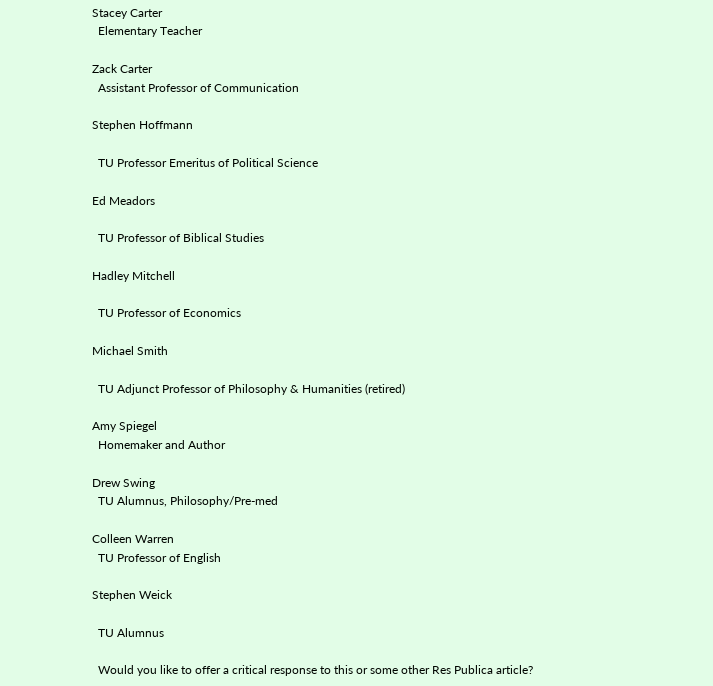Stacey Carter
  Elementary Teacher

Zack Carter
  Assistant Professor of Communication

Stephen Hoffmann

  TU Professor Emeritus of Political Science

Ed Meadors

  TU Professor of Biblical Studies

Hadley Mitchell

  TU Professor of Economics

Michael Smith

  TU Adjunct Professor of Philosophy & Humanities (retired)

Amy Spiegel
  Homemaker and Author

Drew Swing
  TU Alumnus, Philosophy/Pre-med

Colleen Warren
  TU Professor of English

Stephen Weick

  TU Alumnus

  Would you like to offer a critical response to this or some other Res Publica article?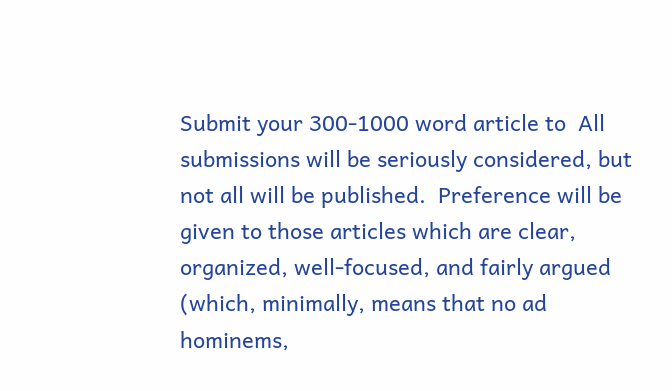Submit your 300-1000 word article to  All submissions will be seriously considered, but not all will be published.  Preference will be given to those articles which are clear, organized, well-focused, and fairly argued (which, minimally, means that no ad hominems,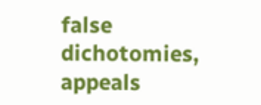false dichotomies, appeals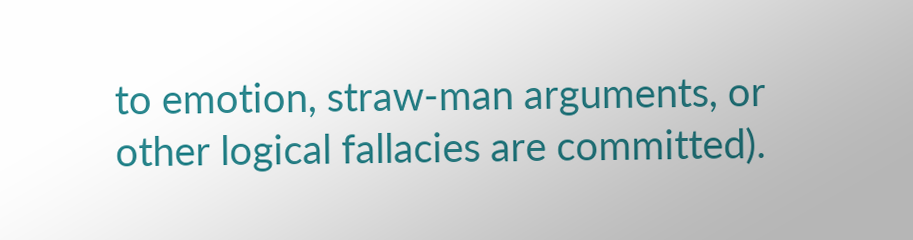to emotion, straw-man arguments, or other logical fallacies are committed).